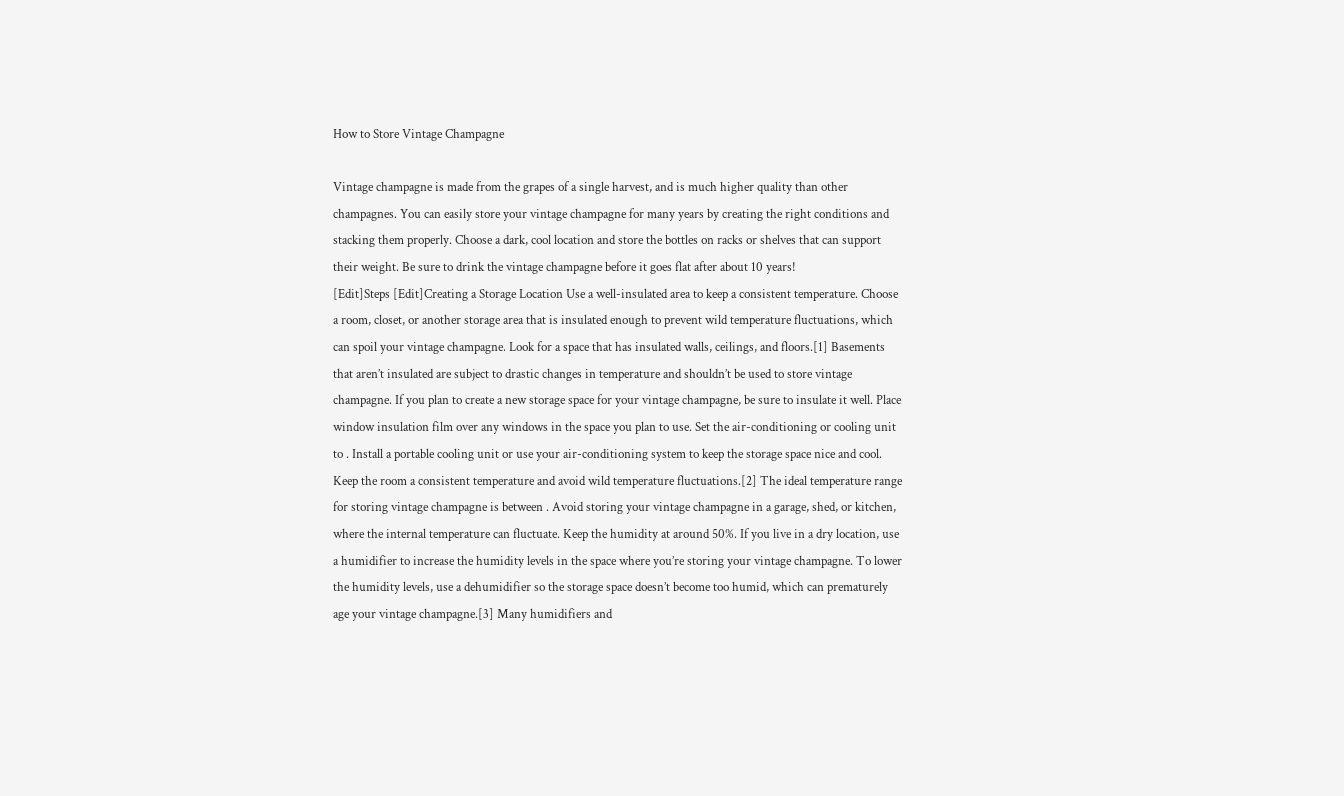How to Store Vintage Champagne

Vintage champagne is made from the grapes of a single harvest, and is much higher quality than other champagnes. You can easily store your vintage champagne for many years by creating the right conditions and stacking them properly. Choose a dark, cool location and store the bottles on racks or shelves that can support their weight. Be sure to drink the vintage champagne before it goes flat after about 10 years!
[Edit]Steps [Edit]Creating a Storage Location Use a well-insulated area to keep a consistent temperature. Choose a room, closet, or another storage area that is insulated enough to prevent wild temperature fluctuations, which can spoil your vintage champagne. Look for a space that has insulated walls, ceilings, and floors.[1] Basements that aren’t insulated are subject to drastic changes in temperature and shouldn’t be used to store vintage champagne. If you plan to create a new storage space for your vintage champagne, be sure to insulate it well. Place window insulation film over any windows in the space you plan to use. Set the air-conditioning or cooling unit to . Install a portable cooling unit or use your air-conditioning system to keep the storage space nice and cool. Keep the room a consistent temperature and avoid wild temperature fluctuations.[2] The ideal temperature range for storing vintage champagne is between . Avoid storing your vintage champagne in a garage, shed, or kitchen, where the internal temperature can fluctuate. Keep the humidity at around 50%. If you live in a dry location, use a humidifier to increase the humidity levels in the space where you’re storing your vintage champagne. To lower the humidity levels, use a dehumidifier so the storage space doesn’t become too humid, which can prematurely age your vintage champagne.[3] Many humidifiers and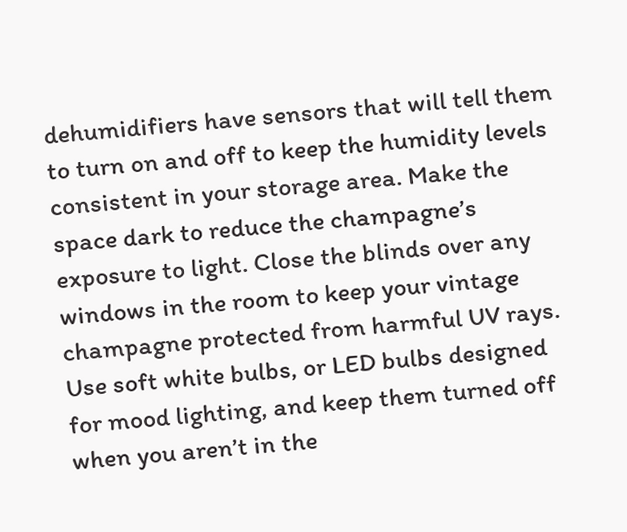dehumidifiers have sensors that will tell them to turn on and off to keep the humidity levels consistent in your storage area. Make the space dark to reduce the champagne’s exposure to light. Close the blinds over any windows in the room to keep your vintage champagne protected from harmful UV rays. Use soft white bulbs, or LED bulbs designed for mood lighting, and keep them turned off when you aren’t in the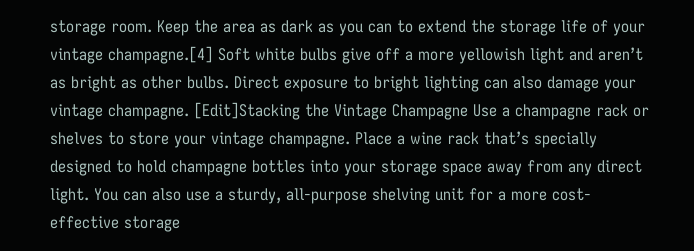storage room. Keep the area as dark as you can to extend the storage life of your vintage champagne.[4] Soft white bulbs give off a more yellowish light and aren’t as bright as other bulbs. Direct exposure to bright lighting can also damage your vintage champagne. [Edit]Stacking the Vintage Champagne Use a champagne rack or shelves to store your vintage champagne. Place a wine rack that’s specially designed to hold champagne bottles into your storage space away from any direct light. You can also use a sturdy, all-purpose shelving unit for a more cost-effective storage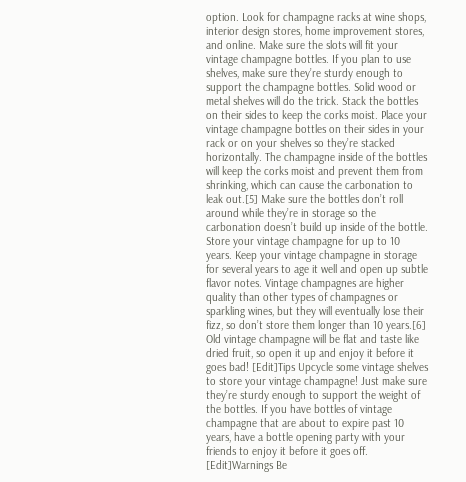option. Look for champagne racks at wine shops, interior design stores, home improvement stores, and online. Make sure the slots will fit your vintage champagne bottles. If you plan to use shelves, make sure they’re sturdy enough to support the champagne bottles. Solid wood or metal shelves will do the trick. Stack the bottles on their sides to keep the corks moist. Place your vintage champagne bottles on their sides in your rack or on your shelves so they’re stacked horizontally. The champagne inside of the bottles will keep the corks moist and prevent them from shrinking, which can cause the carbonation to leak out.[5] Make sure the bottles don’t roll around while they’re in storage so the carbonation doesn’t build up inside of the bottle. Store your vintage champagne for up to 10 years. Keep your vintage champagne in storage for several years to age it well and open up subtle flavor notes. Vintage champagnes are higher quality than other types of champagnes or sparkling wines, but they will eventually lose their fizz, so don’t store them longer than 10 years.[6] Old vintage champagne will be flat and taste like dried fruit, so open it up and enjoy it before it goes bad! [Edit]Tips Upcycle some vintage shelves to store your vintage champagne! Just make sure they’re sturdy enough to support the weight of the bottles. If you have bottles of vintage champagne that are about to expire past 10 years, have a bottle opening party with your friends to enjoy it before it goes off. [Edit]Warnings Be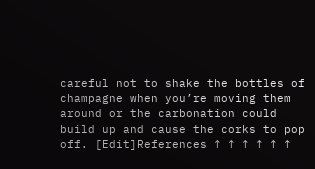careful not to shake the bottles of champagne when you’re moving them around or the carbonation could build up and cause the corks to pop off. [Edit]References ↑ ↑ ↑ ↑ ↑ ↑